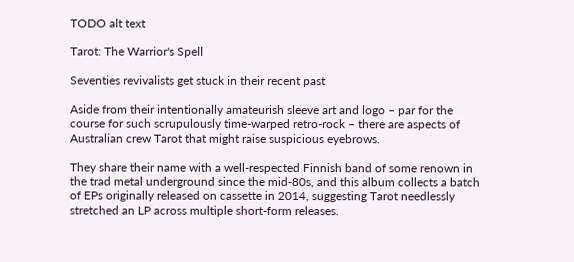TODO alt text

Tarot: The Warrior's Spell

Seventies revivalists get stuck in their recent past

Aside from their intentionally amateurish sleeve art and logo – par for the course for such scrupulously time-warped retro-rock – there are aspects of Australian crew Tarot that might raise suspicious eyebrows.

They share their name with a well-respected Finnish band of some renown in the trad metal underground since the mid-80s, and this album collects a batch of EPs originally released on cassette in 2014, suggesting Tarot needlessly stretched an LP across multiple short-form releases.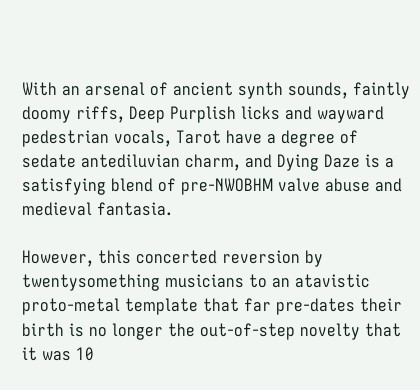With an arsenal of ancient synth sounds, faintly doomy riffs, Deep Purplish licks and wayward pedestrian vocals, Tarot have a degree of sedate antediluvian charm, and Dying Daze is a satisfying blend of pre-NWOBHM valve abuse and medieval fantasia.

However, this concerted reversion by twentysomething musicians to an atavistic proto-metal template that far pre-dates their birth is no longer the out-of-step novelty that it was 10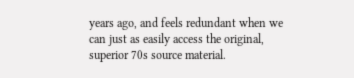years ago, and feels redundant when we can just as easily access the original, superior 70s source material.